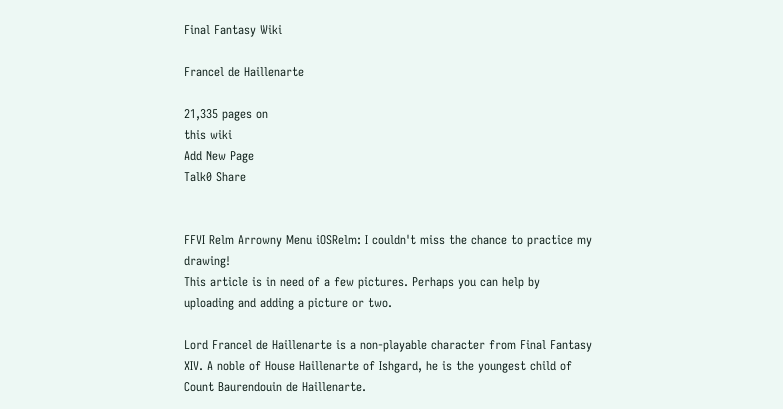Final Fantasy Wiki

Francel de Haillenarte

21,335 pages on
this wiki
Add New Page
Talk0 Share


FFVI Relm Arrowny Menu iOSRelm: I couldn't miss the chance to practice my drawing!
This article is in need of a few pictures. Perhaps you can help by uploading and adding a picture or two.

Lord Francel de Haillenarte is a non-playable character from Final Fantasy XIV. A noble of House Haillenarte of Ishgard, he is the youngest child of Count Baurendouin de Haillenarte.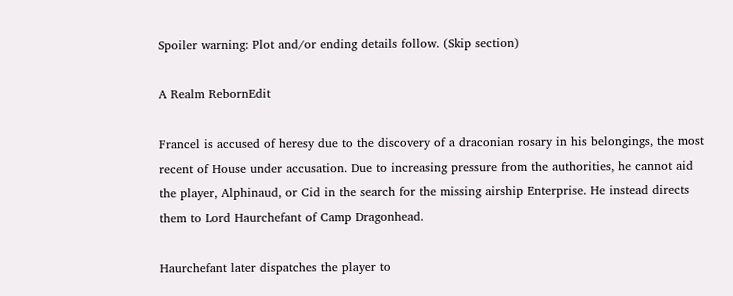Spoiler warning: Plot and/or ending details follow. (Skip section)

A Realm RebornEdit

Francel is accused of heresy due to the discovery of a draconian rosary in his belongings, the most recent of House under accusation. Due to increasing pressure from the authorities, he cannot aid the player, Alphinaud, or Cid in the search for the missing airship Enterprise. He instead directs them to Lord Haurchefant of Camp Dragonhead.

Haurchefant later dispatches the player to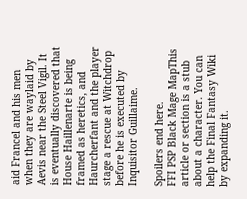aid Francel and his men when they are waylaid by Aevis near the Steel Vigil. It is eventually discovered that House Haillenarte is being framed as heretics, and Haurcherfant and the player stage a rescue at Witchdrop before he is executed by Inquisitor Guillaime.

Spoilers end here.
FFI PSP Black Mage MapThis article or section is a stub about a character. You can help the Final Fantasy Wiki by expanding it.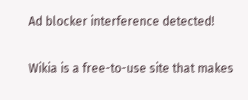Ad blocker interference detected!

Wikia is a free-to-use site that makes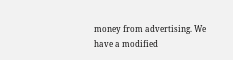money from advertising. We have a modified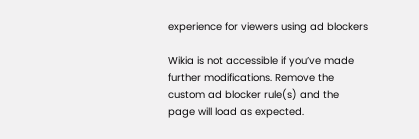experience for viewers using ad blockers

Wikia is not accessible if you’ve made further modifications. Remove the custom ad blocker rule(s) and the page will load as expected.